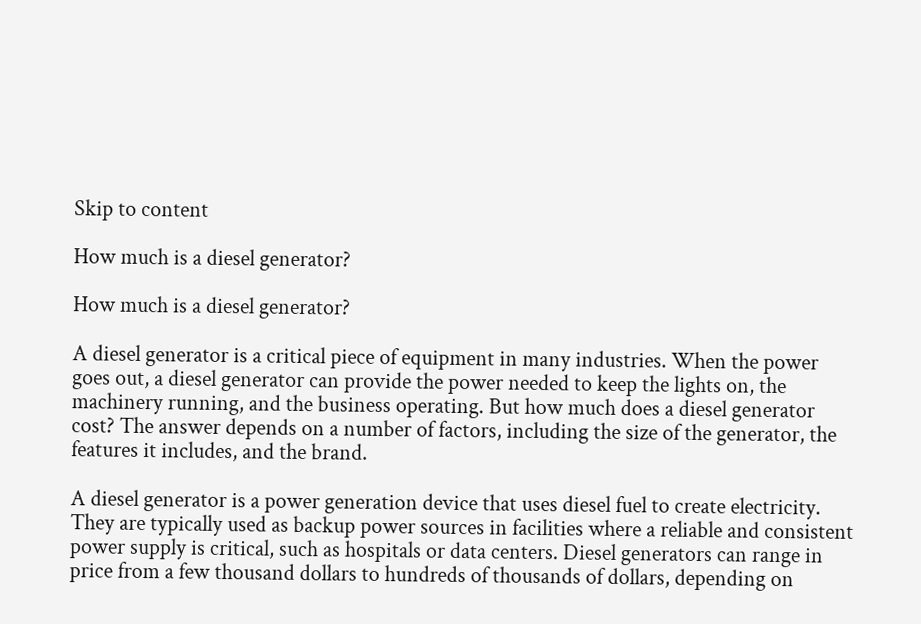Skip to content

How much is a diesel generator?

How much is a diesel generator?

A diesel generator is a critical piece of equipment in many industries. When the power goes out, a diesel generator can provide the power needed to keep the lights on, the machinery running, and the business operating. But how much does a diesel generator cost? The answer depends on a number of factors, including the size of the generator, the features it includes, and the brand.

A diesel generator is a power generation device that uses diesel fuel to create electricity. They are typically used as backup power sources in facilities where a reliable and consistent power supply is critical, such as hospitals or data centers. Diesel generators can range in price from a few thousand dollars to hundreds of thousands of dollars, depending on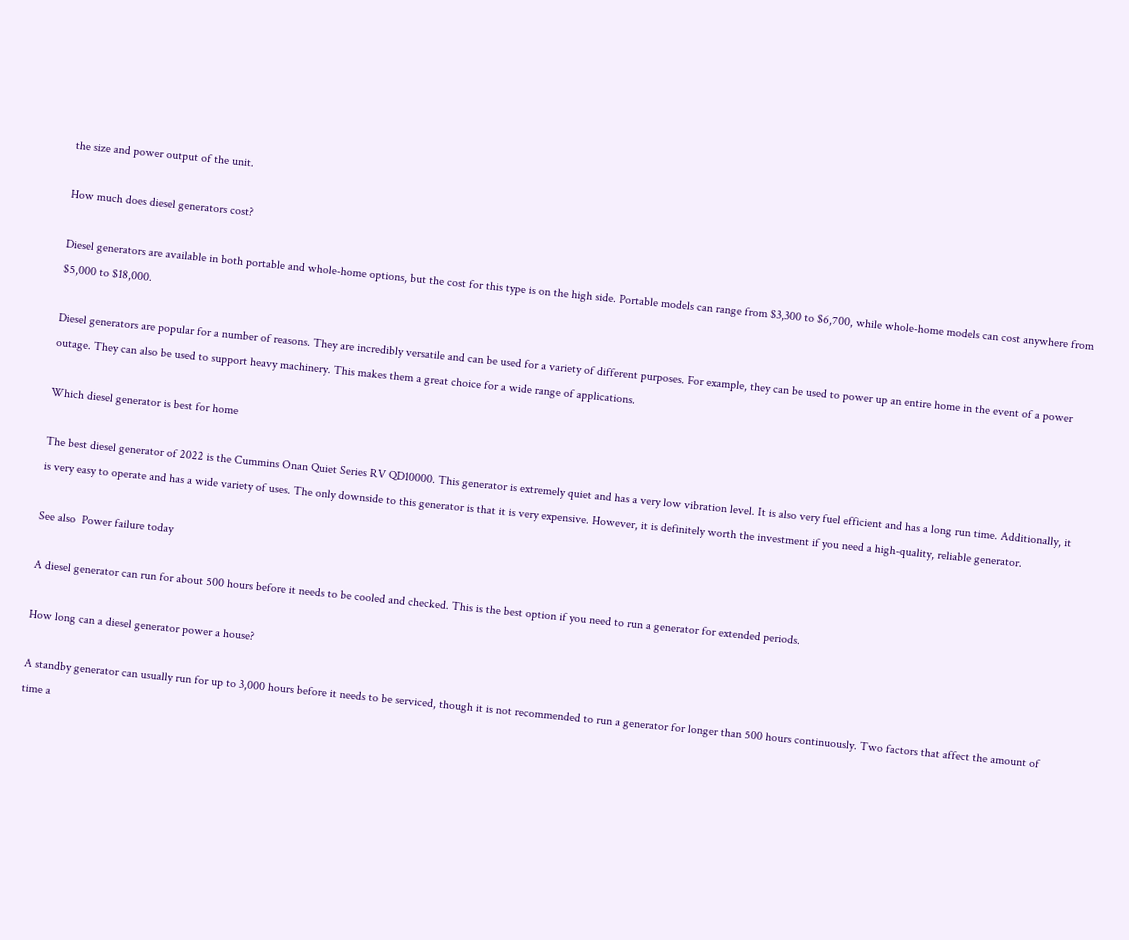the size and power output of the unit.

How much does diesel generators cost?

Diesel generators are available in both portable and whole-home options, but the cost for this type is on the high side. Portable models can range from $3,300 to $6,700, while whole-home models can cost anywhere from $5,000 to $18,000.

Diesel generators are popular for a number of reasons. They are incredibly versatile and can be used for a variety of different purposes. For example, they can be used to power up an entire home in the event of a power outage. They can also be used to support heavy machinery. This makes them a great choice for a wide range of applications.

Which diesel generator is best for home

The best diesel generator of 2022 is the Cummins Onan Quiet Series RV QD10000. This generator is extremely quiet and has a very low vibration level. It is also very fuel efficient and has a long run time. Additionally, it is very easy to operate and has a wide variety of uses. The only downside to this generator is that it is very expensive. However, it is definitely worth the investment if you need a high-quality, reliable generator.

See also  Power failure today

A diesel generator can run for about 500 hours before it needs to be cooled and checked. This is the best option if you need to run a generator for extended periods.

How long can a diesel generator power a house?

A standby generator can usually run for up to 3,000 hours before it needs to be serviced, though it is not recommended to run a generator for longer than 500 hours continuously. Two factors that affect the amount of time a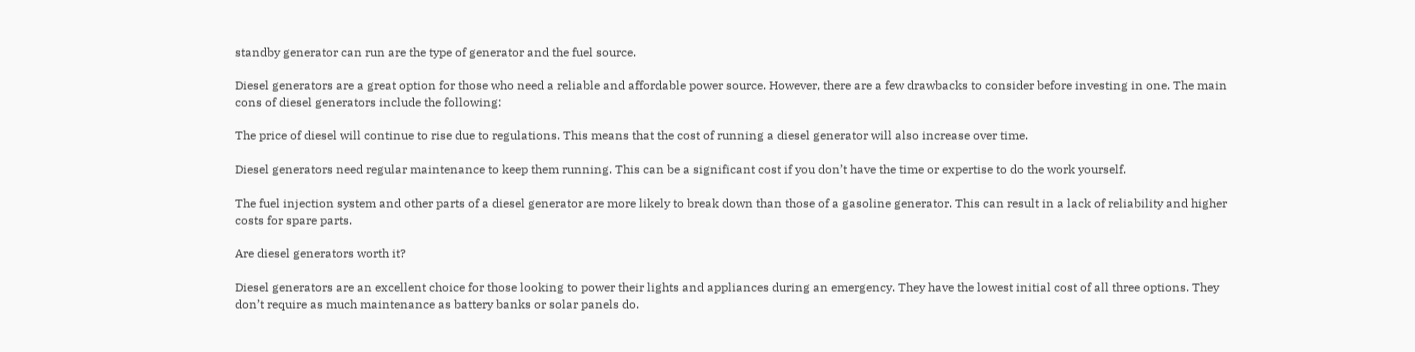standby generator can run are the type of generator and the fuel source.

Diesel generators are a great option for those who need a reliable and affordable power source. However, there are a few drawbacks to consider before investing in one. The main cons of diesel generators include the following:

The price of diesel will continue to rise due to regulations. This means that the cost of running a diesel generator will also increase over time.

Diesel generators need regular maintenance to keep them running. This can be a significant cost if you don’t have the time or expertise to do the work yourself.

The fuel injection system and other parts of a diesel generator are more likely to break down than those of a gasoline generator. This can result in a lack of reliability and higher costs for spare parts.

Are diesel generators worth it?

Diesel generators are an excellent choice for those looking to power their lights and appliances during an emergency. They have the lowest initial cost of all three options. They don’t require as much maintenance as battery banks or solar panels do.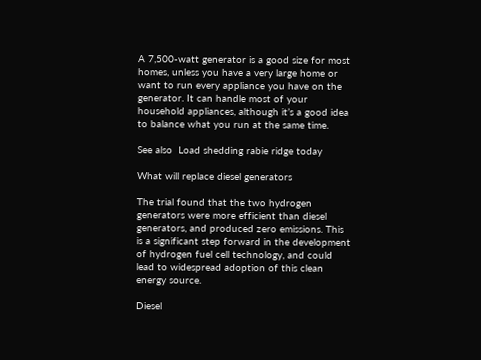A 7,500-watt generator is a good size for most homes, unless you have a very large home or want to run every appliance you have on the generator. It can handle most of your household appliances, although it’s a good idea to balance what you run at the same time.

See also  Load shedding rabie ridge today

What will replace diesel generators

The trial found that the two hydrogen generators were more efficient than diesel generators, and produced zero emissions. This is a significant step forward in the development of hydrogen fuel cell technology, and could lead to widespread adoption of this clean energy source.

Diesel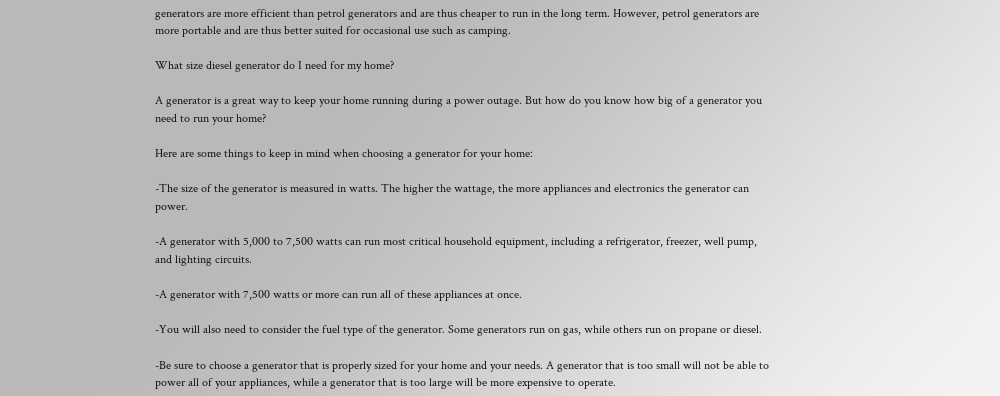generators are more efficient than petrol generators and are thus cheaper to run in the long term. However, petrol generators are more portable and are thus better suited for occasional use such as camping.

What size diesel generator do I need for my home?

A generator is a great way to keep your home running during a power outage. But how do you know how big of a generator you need to run your home?

Here are some things to keep in mind when choosing a generator for your home:

-The size of the generator is measured in watts. The higher the wattage, the more appliances and electronics the generator can power.

-A generator with 5,000 to 7,500 watts can run most critical household equipment, including a refrigerator, freezer, well pump, and lighting circuits.

-A generator with 7,500 watts or more can run all of these appliances at once.

-You will also need to consider the fuel type of the generator. Some generators run on gas, while others run on propane or diesel.

-Be sure to choose a generator that is properly sized for your home and your needs. A generator that is too small will not be able to power all of your appliances, while a generator that is too large will be more expensive to operate.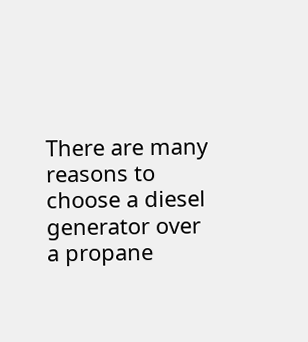There are many reasons to choose a diesel generator over a propane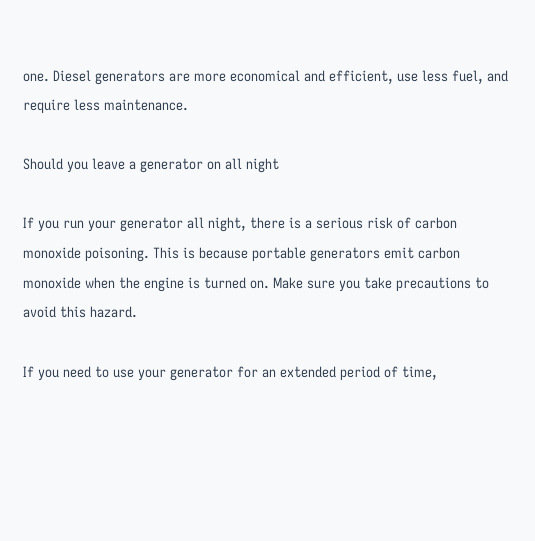one. Diesel generators are more economical and efficient, use less fuel, and require less maintenance.

Should you leave a generator on all night

If you run your generator all night, there is a serious risk of carbon monoxide poisoning. This is because portable generators emit carbon monoxide when the engine is turned on. Make sure you take precautions to avoid this hazard.

If you need to use your generator for an extended period of time,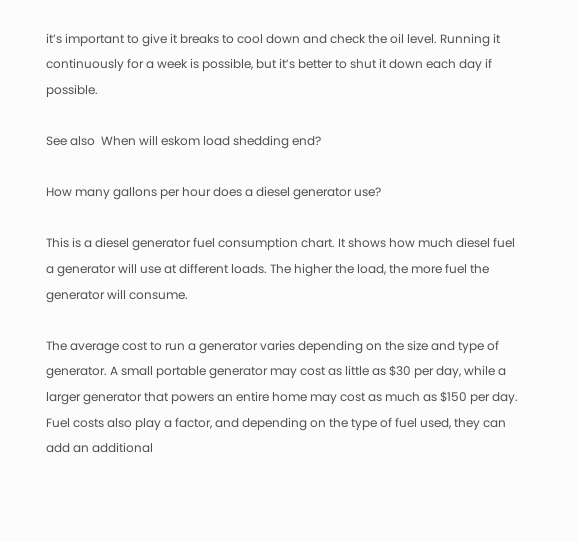it’s important to give it breaks to cool down and check the oil level. Running it continuously for a week is possible, but it’s better to shut it down each day if possible.

See also  When will eskom load shedding end?

How many gallons per hour does a diesel generator use?

This is a diesel generator fuel consumption chart. It shows how much diesel fuel a generator will use at different loads. The higher the load, the more fuel the generator will consume.

The average cost to run a generator varies depending on the size and type of generator. A small portable generator may cost as little as $30 per day, while a larger generator that powers an entire home may cost as much as $150 per day. Fuel costs also play a factor, and depending on the type of fuel used, they can add an additional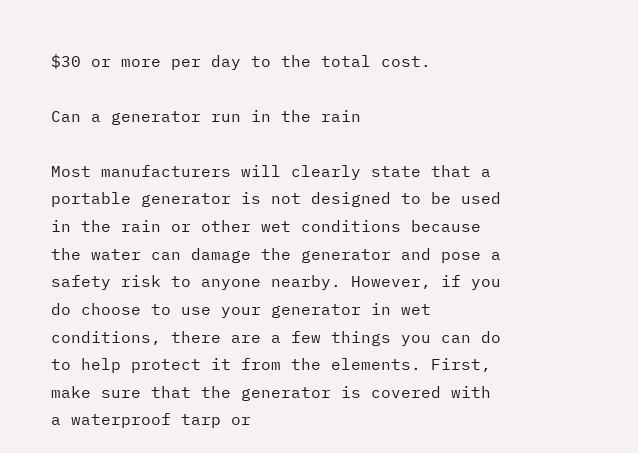$30 or more per day to the total cost.

Can a generator run in the rain

Most manufacturers will clearly state that a portable generator is not designed to be used in the rain or other wet conditions because the water can damage the generator and pose a safety risk to anyone nearby. However, if you do choose to use your generator in wet conditions, there are a few things you can do to help protect it from the elements. First, make sure that the generator is covered with a waterproof tarp or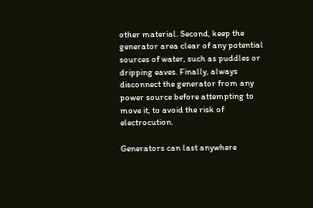other material. Second, keep the generator area clear of any potential sources of water, such as puddles or dripping eaves. Finally, always disconnect the generator from any power source before attempting to move it, to avoid the risk of electrocution.

Generators can last anywhere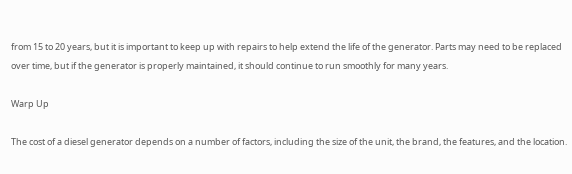from 15 to 20 years, but it is important to keep up with repairs to help extend the life of the generator. Parts may need to be replaced over time, but if the generator is properly maintained, it should continue to run smoothly for many years.

Warp Up

The cost of a diesel generator depends on a number of factors, including the size of the unit, the brand, the features, and the location.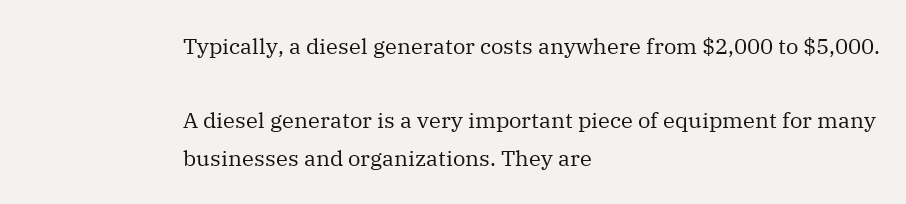Typically, a diesel generator costs anywhere from $2,000 to $5,000.

A diesel generator is a very important piece of equipment for many businesses and organizations. They are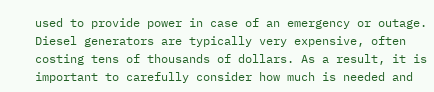used to provide power in case of an emergency or outage. Diesel generators are typically very expensive, often costing tens of thousands of dollars. As a result, it is important to carefully consider how much is needed and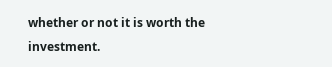whether or not it is worth the investment.